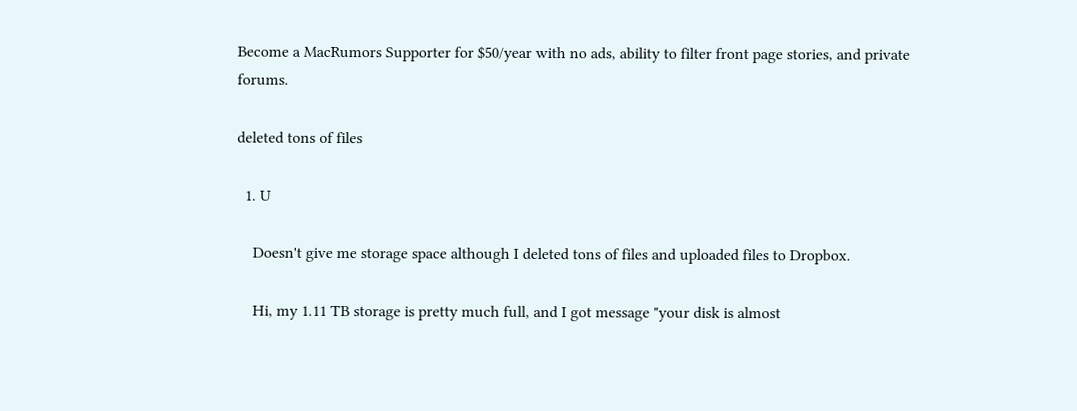Become a MacRumors Supporter for $50/year with no ads, ability to filter front page stories, and private forums.

deleted tons of files

  1. U

    Doesn't give me storage space although I deleted tons of files and uploaded files to Dropbox.

    Hi, my 1.11 TB storage is pretty much full, and I got message "your disk is almost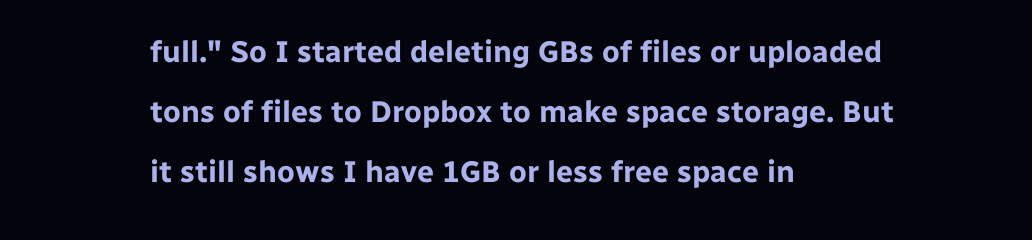full." So I started deleting GBs of files or uploaded tons of files to Dropbox to make space storage. But it still shows I have 1GB or less free space in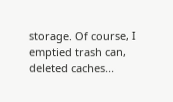storage. Of course, I emptied trash can, deleted caches...